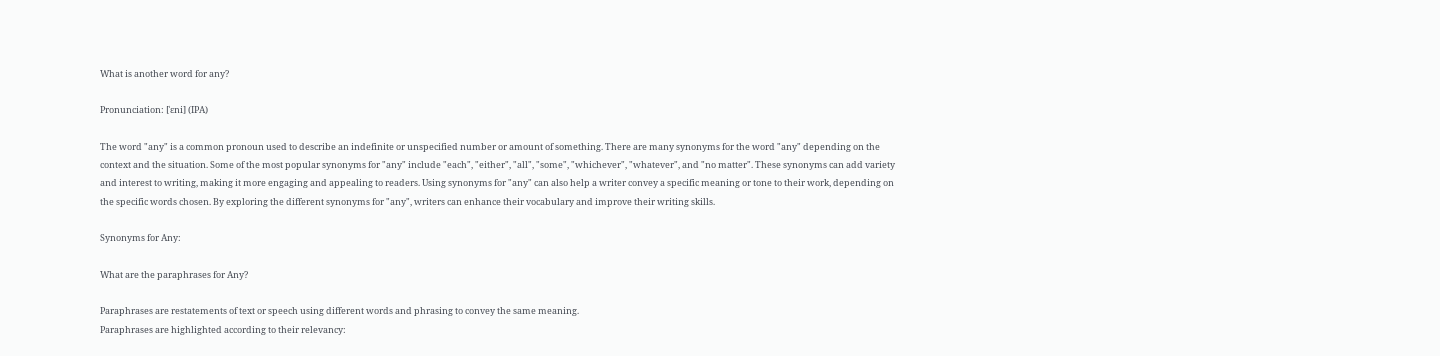What is another word for any?

Pronunciation: [ˈɛni] (IPA)

The word "any" is a common pronoun used to describe an indefinite or unspecified number or amount of something. There are many synonyms for the word "any" depending on the context and the situation. Some of the most popular synonyms for "any" include "each", "either", "all", "some", "whichever", "whatever", and "no matter". These synonyms can add variety and interest to writing, making it more engaging and appealing to readers. Using synonyms for "any" can also help a writer convey a specific meaning or tone to their work, depending on the specific words chosen. By exploring the different synonyms for "any", writers can enhance their vocabulary and improve their writing skills.

Synonyms for Any:

What are the paraphrases for Any?

Paraphrases are restatements of text or speech using different words and phrasing to convey the same meaning.
Paraphrases are highlighted according to their relevancy: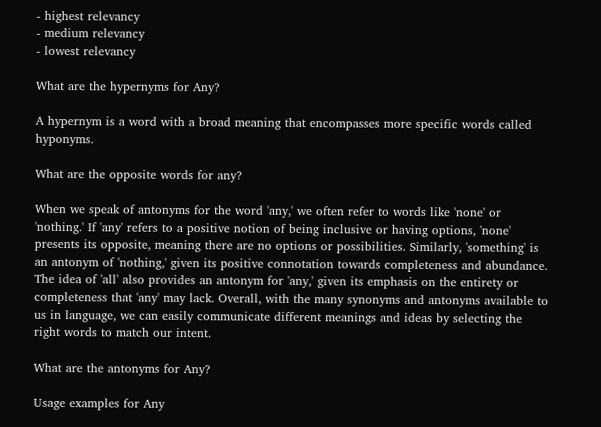- highest relevancy
- medium relevancy
- lowest relevancy

What are the hypernyms for Any?

A hypernym is a word with a broad meaning that encompasses more specific words called hyponyms.

What are the opposite words for any?

When we speak of antonyms for the word 'any,' we often refer to words like 'none' or 'nothing.' If 'any' refers to a positive notion of being inclusive or having options, 'none' presents its opposite, meaning there are no options or possibilities. Similarly, 'something' is an antonym of 'nothing,' given its positive connotation towards completeness and abundance. The idea of 'all' also provides an antonym for 'any,' given its emphasis on the entirety or completeness that 'any' may lack. Overall, with the many synonyms and antonyms available to us in language, we can easily communicate different meanings and ideas by selecting the right words to match our intent.

What are the antonyms for Any?

Usage examples for Any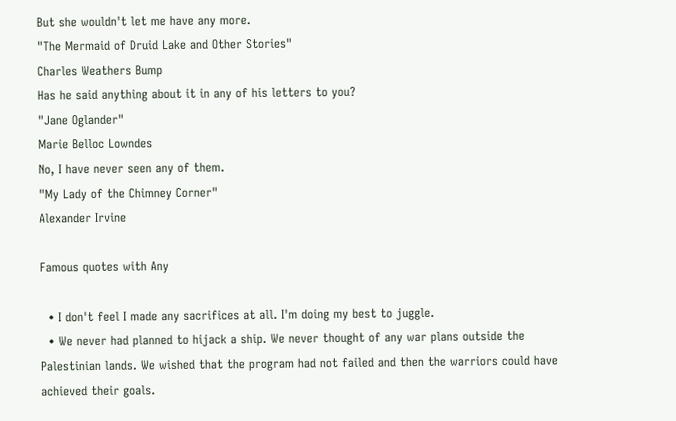But she wouldn't let me have any more.
"The Mermaid of Druid Lake and Other Stories"
Charles Weathers Bump
Has he said anything about it in any of his letters to you?
"Jane Oglander"
Marie Belloc Lowndes
No, I have never seen any of them.
"My Lady of the Chimney Corner"
Alexander Irvine

Famous quotes with Any

  • I don't feel I made any sacrifices at all. I'm doing my best to juggle.
  • We never had planned to hijack a ship. We never thought of any war plans outside the Palestinian lands. We wished that the program had not failed and then the warriors could have achieved their goals.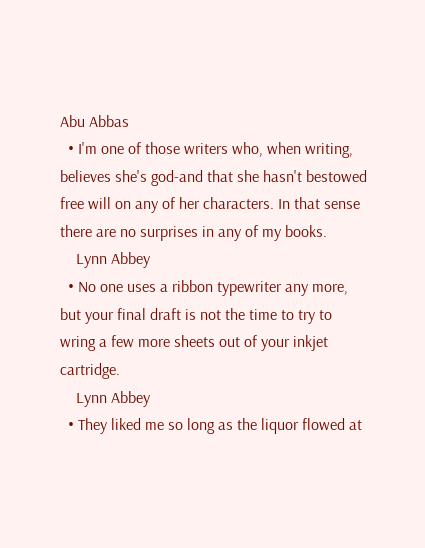Abu Abbas
  • I'm one of those writers who, when writing, believes she's god-and that she hasn't bestowed free will on any of her characters. In that sense there are no surprises in any of my books.
    Lynn Abbey
  • No one uses a ribbon typewriter any more, but your final draft is not the time to try to wring a few more sheets out of your inkjet cartridge.
    Lynn Abbey
  • They liked me so long as the liquor flowed at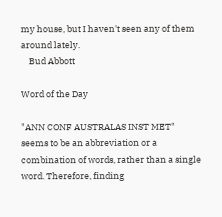my house, but I haven't seen any of them around lately.
    Bud Abbott

Word of the Day

"ANN CONF AUSTRALAS INST MET" seems to be an abbreviation or a combination of words, rather than a single word. Therefore, finding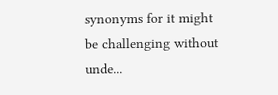synonyms for it might be challenging without unde...